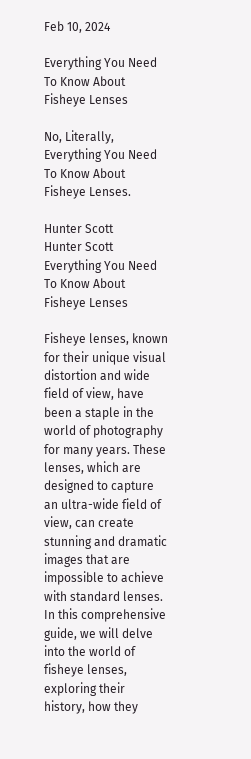Feb 10, 2024

Everything You Need To Know About Fisheye Lenses

No, Literally, Everything You Need To Know About Fisheye Lenses.

Hunter Scott
Hunter Scott
Everything You Need To Know About Fisheye Lenses

Fisheye lenses, known for their unique visual distortion and wide field of view, have been a staple in the world of photography for many years. These lenses, which are designed to capture an ultra-wide field of view, can create stunning and dramatic images that are impossible to achieve with standard lenses. In this comprehensive guide, we will delve into the world of fisheye lenses, exploring their history, how they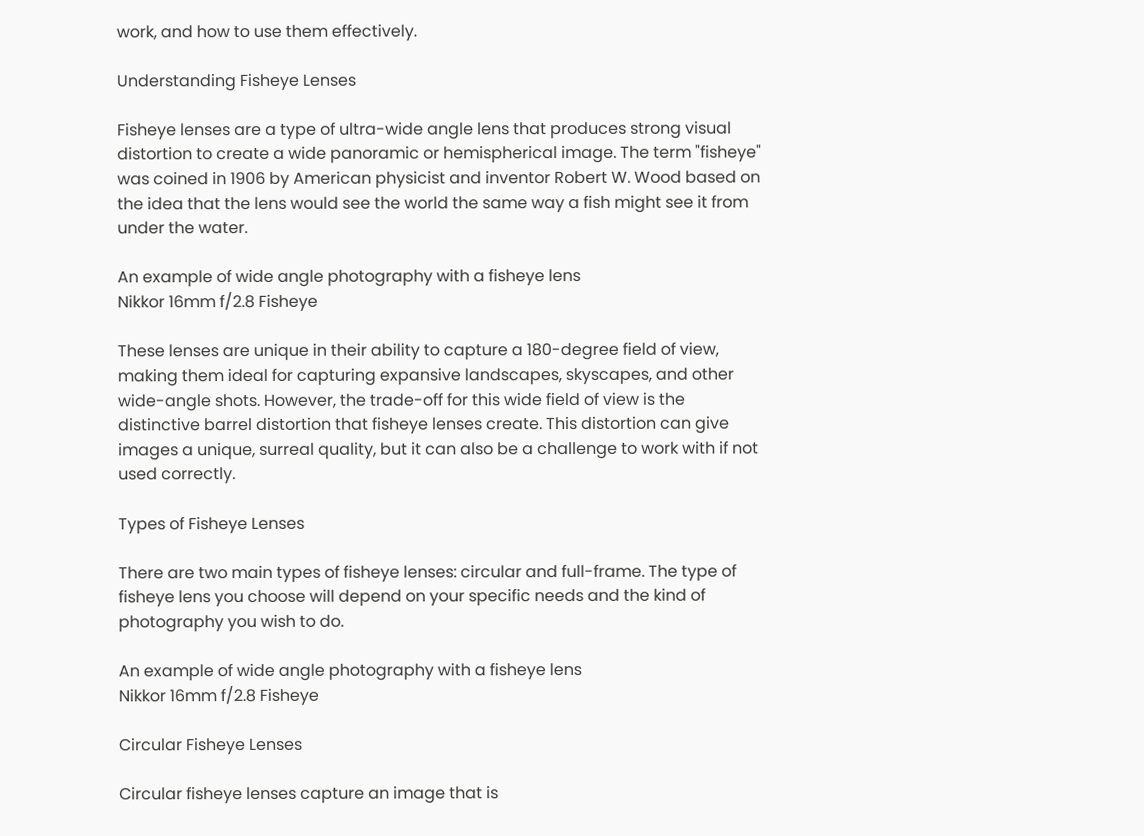work, and how to use them effectively.

Understanding Fisheye Lenses

Fisheye lenses are a type of ultra-wide angle lens that produces strong visual distortion to create a wide panoramic or hemispherical image. The term "fisheye" was coined in 1906 by American physicist and inventor Robert W. Wood based on the idea that the lens would see the world the same way a fish might see it from under the water.

An example of wide angle photography with a fisheye lens
Nikkor 16mm f/2.8 Fisheye

These lenses are unique in their ability to capture a 180-degree field of view, making them ideal for capturing expansive landscapes, skyscapes, and other wide-angle shots. However, the trade-off for this wide field of view is the distinctive barrel distortion that fisheye lenses create. This distortion can give images a unique, surreal quality, but it can also be a challenge to work with if not used correctly.

Types of Fisheye Lenses

There are two main types of fisheye lenses: circular and full-frame. The type of fisheye lens you choose will depend on your specific needs and the kind of photography you wish to do.

An example of wide angle photography with a fisheye lens
Nikkor 16mm f/2.8 Fisheye

Circular Fisheye Lenses

Circular fisheye lenses capture an image that is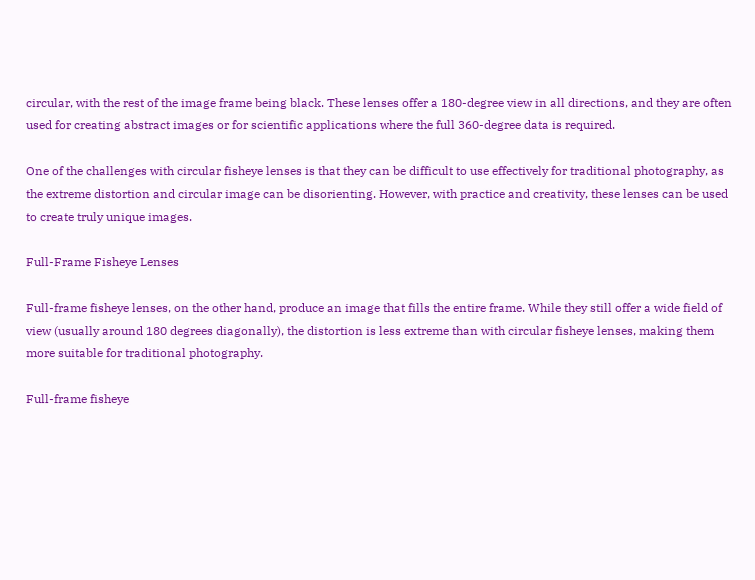circular, with the rest of the image frame being black. These lenses offer a 180-degree view in all directions, and they are often used for creating abstract images or for scientific applications where the full 360-degree data is required.

One of the challenges with circular fisheye lenses is that they can be difficult to use effectively for traditional photography, as the extreme distortion and circular image can be disorienting. However, with practice and creativity, these lenses can be used to create truly unique images.

Full-Frame Fisheye Lenses

Full-frame fisheye lenses, on the other hand, produce an image that fills the entire frame. While they still offer a wide field of view (usually around 180 degrees diagonally), the distortion is less extreme than with circular fisheye lenses, making them more suitable for traditional photography.

Full-frame fisheye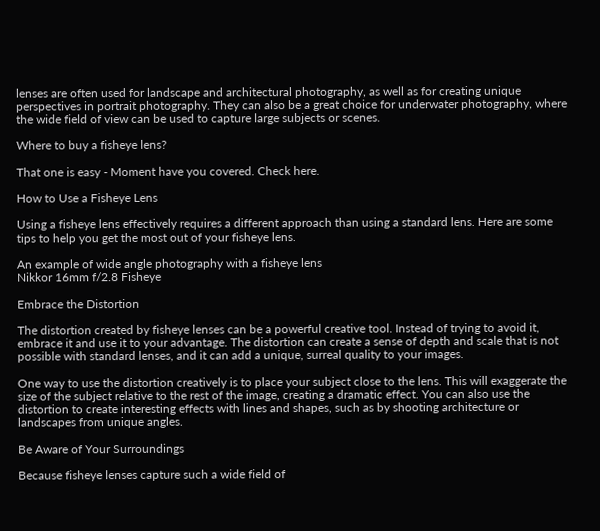lenses are often used for landscape and architectural photography, as well as for creating unique perspectives in portrait photography. They can also be a great choice for underwater photography, where the wide field of view can be used to capture large subjects or scenes.

Where to buy a fisheye lens?

That one is easy - Moment have you covered. Check here.

How to Use a Fisheye Lens

Using a fisheye lens effectively requires a different approach than using a standard lens. Here are some tips to help you get the most out of your fisheye lens.

An example of wide angle photography with a fisheye lens
Nikkor 16mm f/2.8 Fisheye

Embrace the Distortion

The distortion created by fisheye lenses can be a powerful creative tool. Instead of trying to avoid it, embrace it and use it to your advantage. The distortion can create a sense of depth and scale that is not possible with standard lenses, and it can add a unique, surreal quality to your images.

One way to use the distortion creatively is to place your subject close to the lens. This will exaggerate the size of the subject relative to the rest of the image, creating a dramatic effect. You can also use the distortion to create interesting effects with lines and shapes, such as by shooting architecture or landscapes from unique angles.

Be Aware of Your Surroundings

Because fisheye lenses capture such a wide field of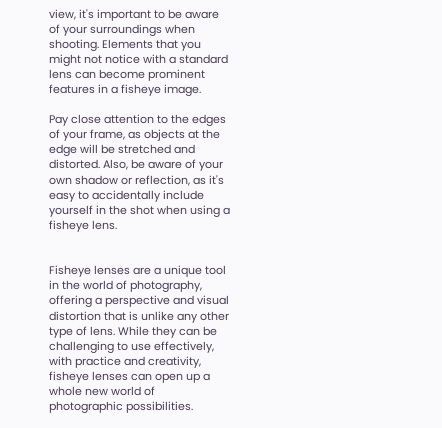view, it's important to be aware of your surroundings when shooting. Elements that you might not notice with a standard lens can become prominent features in a fisheye image.

Pay close attention to the edges of your frame, as objects at the edge will be stretched and distorted. Also, be aware of your own shadow or reflection, as it's easy to accidentally include yourself in the shot when using a fisheye lens.


Fisheye lenses are a unique tool in the world of photography, offering a perspective and visual distortion that is unlike any other type of lens. While they can be challenging to use effectively, with practice and creativity, fisheye lenses can open up a whole new world of photographic possibilities.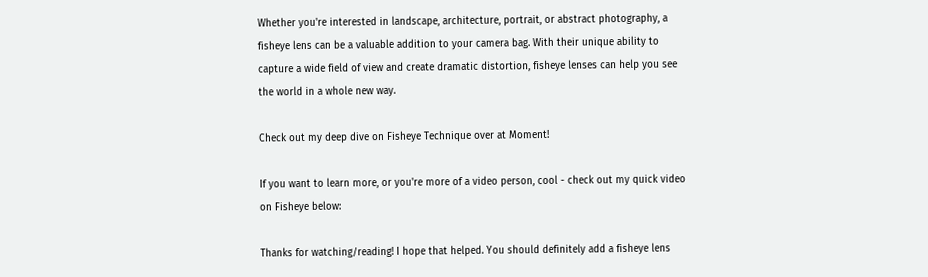Whether you're interested in landscape, architecture, portrait, or abstract photography, a fisheye lens can be a valuable addition to your camera bag. With their unique ability to capture a wide field of view and create dramatic distortion, fisheye lenses can help you see the world in a whole new way.

Check out my deep dive on Fisheye Technique over at Moment!

If you want to learn more, or you're more of a video person, cool - check out my quick video on Fisheye below:

Thanks for watching/reading! I hope that helped. You should definitely add a fisheye lens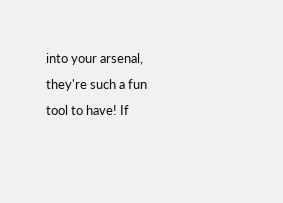into your arsenal, they're such a fun tool to have! If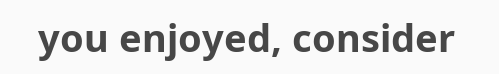you enjoyed, consider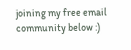joining my free email community below :)